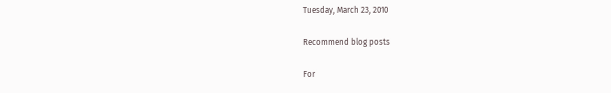Tuesday, March 23, 2010

Recommend blog posts

For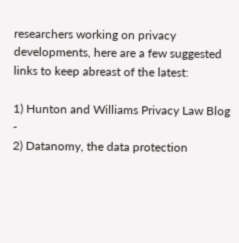researchers working on privacy developments, here are a few suggested links to keep abreast of the latest:

1) Hunton and Williams Privacy Law Blog -
2) Datanomy, the data protection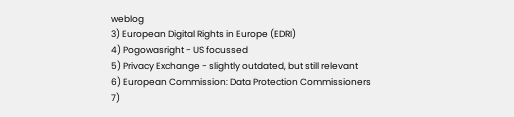weblog
3) European Digital Rights in Europe (EDRI)
4) Pogowasright - US focussed
5) Privacy Exchange - slightly outdated, but still relevant
6) European Commission: Data Protection Commissioners
7)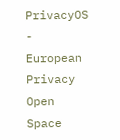PrivacyOS - European Privacy Open Space